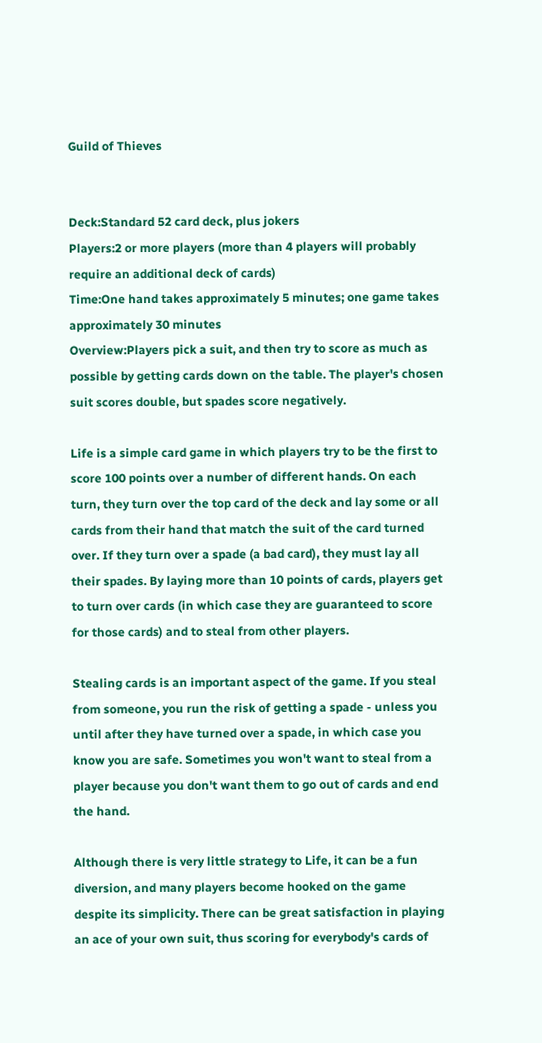Guild of Thieves


Deck:Standard 52 card deck, plus jokers
Players:2 or more players (more than 4 players will probably require an additional deck of cards)
Time:One hand takes approximately 5 minutes; one game takes approximately 30 minutes
Overview:Players pick a suit, and then try to score as much as possible by getting cards down on the table. The player's chosen suit scores double, but spades score negatively.

Life is a simple card game in which players try to be the first to score 100 points over a number of different hands. On each turn, they turn over the top card of the deck and lay some or all cards from their hand that match the suit of the card turned over. If they turn over a spade (a bad card), they must lay all their spades. By laying more than 10 points of cards, players get to turn over cards (in which case they are guaranteed to score for those cards) and to steal from other players.

Stealing cards is an important aspect of the game. If you steal from someone, you run the risk of getting a spade - unless you until after they have turned over a spade, in which case you know you are safe. Sometimes you won't want to steal from a player because you don't want them to go out of cards and end the hand.

Although there is very little strategy to Life, it can be a fun diversion, and many players become hooked on the game despite its simplicity. There can be great satisfaction in playing an ace of your own suit, thus scoring for everybody's cards of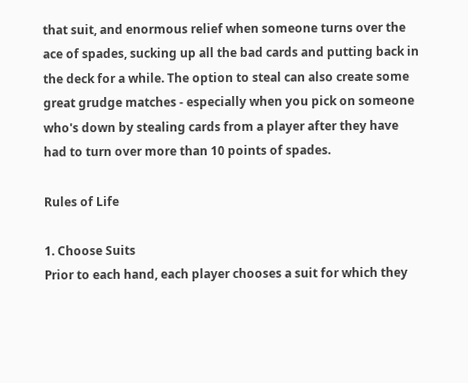that suit, and enormous relief when someone turns over the ace of spades, sucking up all the bad cards and putting back in the deck for a while. The option to steal can also create some great grudge matches - especially when you pick on someone who's down by stealing cards from a player after they have had to turn over more than 10 points of spades.

Rules of Life

1. Choose Suits
Prior to each hand, each player chooses a suit for which they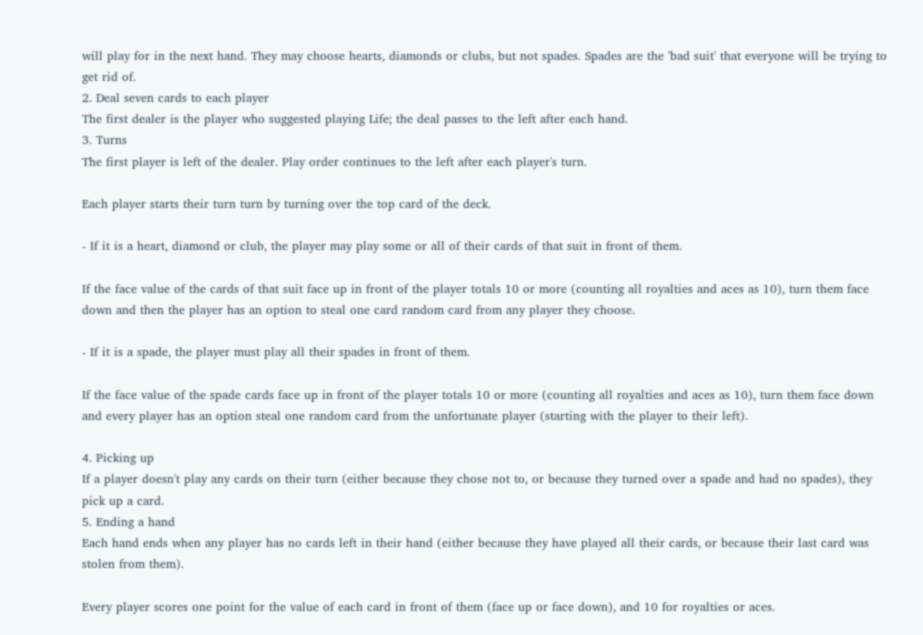will play for in the next hand. They may choose hearts, diamonds or clubs, but not spades. Spades are the 'bad suit' that everyone will be trying to get rid of.
2. Deal seven cards to each player
The first dealer is the player who suggested playing Life; the deal passes to the left after each hand.
3. Turns
The first player is left of the dealer. Play order continues to the left after each player's turn.

Each player starts their turn turn by turning over the top card of the deck.

- If it is a heart, diamond or club, the player may play some or all of their cards of that suit in front of them.

If the face value of the cards of that suit face up in front of the player totals 10 or more (counting all royalties and aces as 10), turn them face down and then the player has an option to steal one card random card from any player they choose.

- If it is a spade, the player must play all their spades in front of them.

If the face value of the spade cards face up in front of the player totals 10 or more (counting all royalties and aces as 10), turn them face down and every player has an option steal one random card from the unfortunate player (starting with the player to their left).

4. Picking up
If a player doesn't play any cards on their turn (either because they chose not to, or because they turned over a spade and had no spades), they pick up a card.
5. Ending a hand
Each hand ends when any player has no cards left in their hand (either because they have played all their cards, or because their last card was stolen from them).

Every player scores one point for the value of each card in front of them (face up or face down), and 10 for royalties or aces.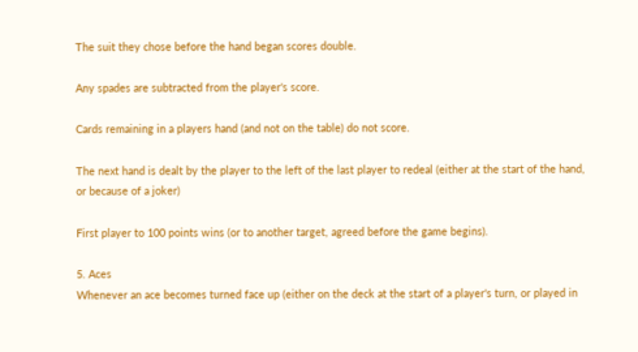The suit they chose before the hand began scores double.

Any spades are subtracted from the player's score.

Cards remaining in a players hand (and not on the table) do not score.

The next hand is dealt by the player to the left of the last player to redeal (either at the start of the hand, or because of a joker)

First player to 100 points wins (or to another target, agreed before the game begins).

5. Aces
Whenever an ace becomes turned face up (either on the deck at the start of a player's turn, or played in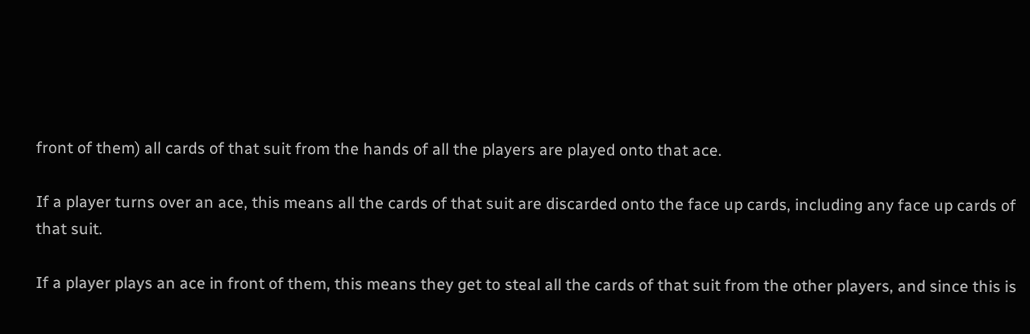front of them) all cards of that suit from the hands of all the players are played onto that ace.

If a player turns over an ace, this means all the cards of that suit are discarded onto the face up cards, including any face up cards of that suit.

If a player plays an ace in front of them, this means they get to steal all the cards of that suit from the other players, and since this is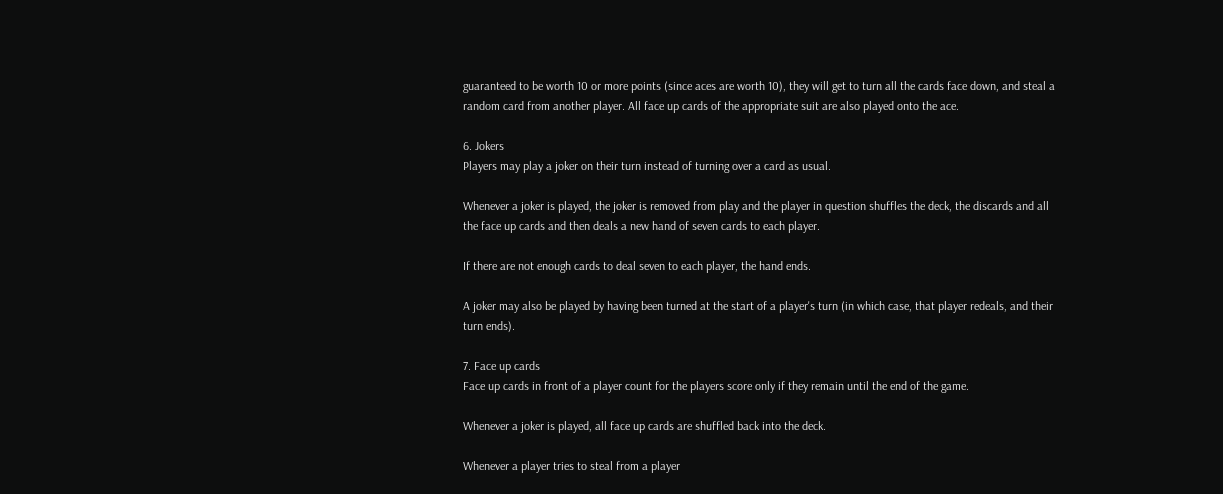guaranteed to be worth 10 or more points (since aces are worth 10), they will get to turn all the cards face down, and steal a random card from another player. All face up cards of the appropriate suit are also played onto the ace.

6. Jokers
Players may play a joker on their turn instead of turning over a card as usual.

Whenever a joker is played, the joker is removed from play and the player in question shuffles the deck, the discards and all the face up cards and then deals a new hand of seven cards to each player.

If there are not enough cards to deal seven to each player, the hand ends.

A joker may also be played by having been turned at the start of a player's turn (in which case, that player redeals, and their turn ends).

7. Face up cards
Face up cards in front of a player count for the players score only if they remain until the end of the game.

Whenever a joker is played, all face up cards are shuffled back into the deck.

Whenever a player tries to steal from a player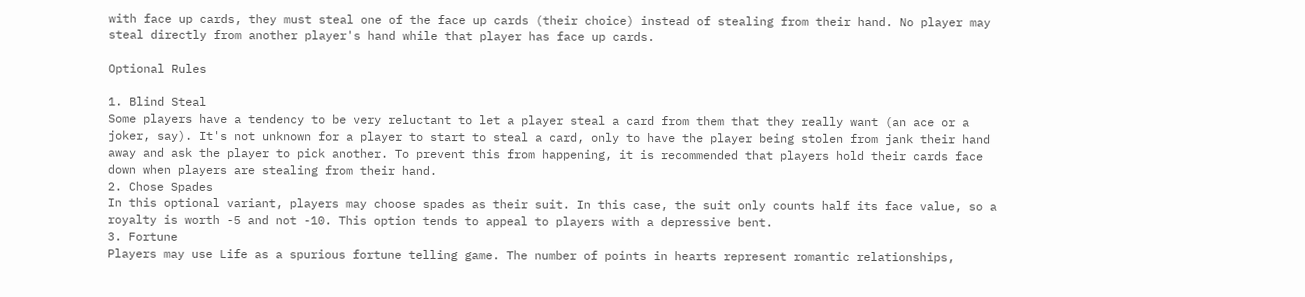with face up cards, they must steal one of the face up cards (their choice) instead of stealing from their hand. No player may steal directly from another player's hand while that player has face up cards.

Optional Rules

1. Blind Steal
Some players have a tendency to be very reluctant to let a player steal a card from them that they really want (an ace or a joker, say). It's not unknown for a player to start to steal a card, only to have the player being stolen from jank their hand away and ask the player to pick another. To prevent this from happening, it is recommended that players hold their cards face down when players are stealing from their hand.
2. Chose Spades
In this optional variant, players may choose spades as their suit. In this case, the suit only counts half its face value, so a royalty is worth -5 and not -10. This option tends to appeal to players with a depressive bent.
3. Fortune
Players may use Life as a spurious fortune telling game. The number of points in hearts represent romantic relationships,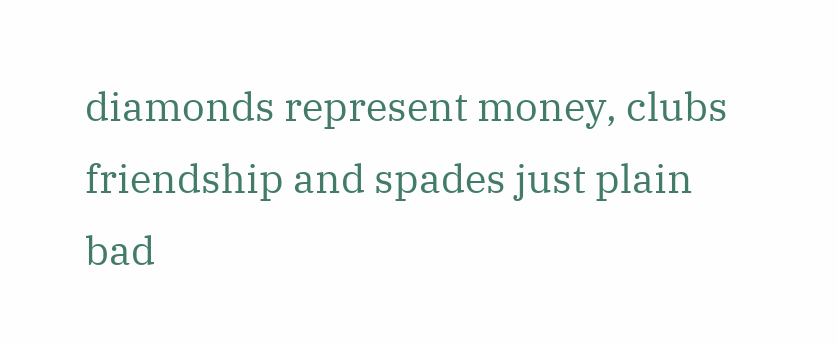diamonds represent money, clubs friendship and spades just plain bad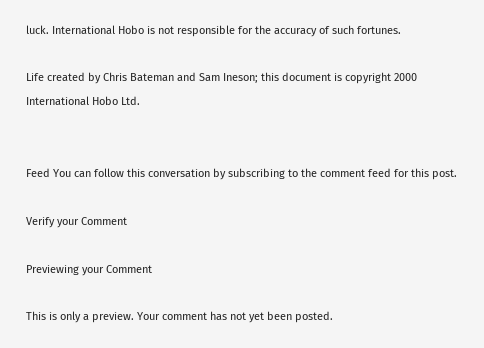luck. International Hobo is not responsible for the accuracy of such fortunes.

Life created by Chris Bateman and Sam Ineson; this document is copyright 2000 International Hobo Ltd.


Feed You can follow this conversation by subscribing to the comment feed for this post.

Verify your Comment

Previewing your Comment

This is only a preview. Your comment has not yet been posted.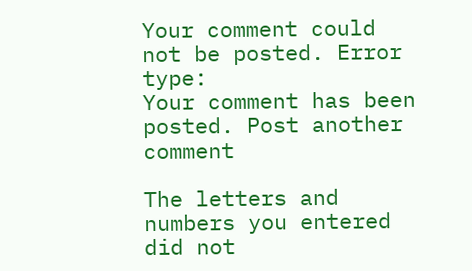Your comment could not be posted. Error type:
Your comment has been posted. Post another comment

The letters and numbers you entered did not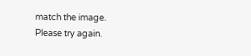match the image. Please try again.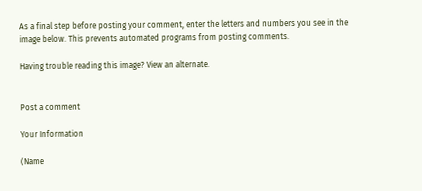As a final step before posting your comment, enter the letters and numbers you see in the image below. This prevents automated programs from posting comments.

Having trouble reading this image? View an alternate.


Post a comment

Your Information

(Name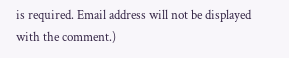is required. Email address will not be displayed with the comment.)